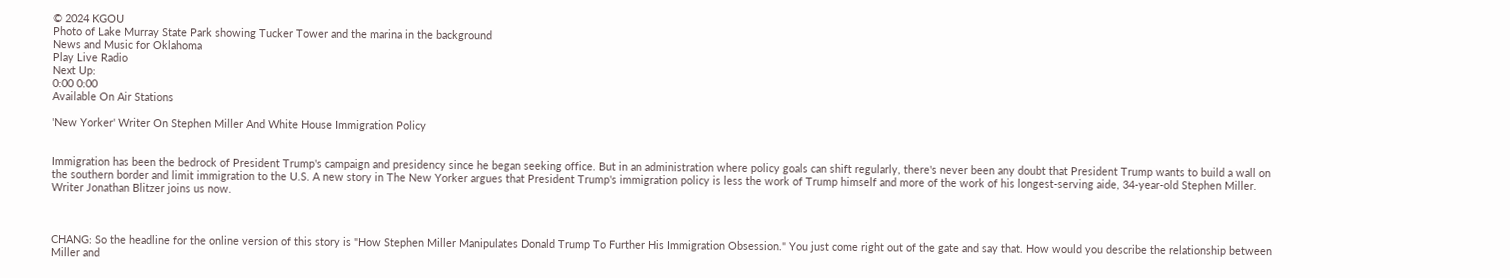© 2024 KGOU
Photo of Lake Murray State Park showing Tucker Tower and the marina in the background
News and Music for Oklahoma
Play Live Radio
Next Up:
0:00 0:00
Available On Air Stations

'New Yorker' Writer On Stephen Miller And White House Immigration Policy


Immigration has been the bedrock of President Trump's campaign and presidency since he began seeking office. But in an administration where policy goals can shift regularly, there's never been any doubt that President Trump wants to build a wall on the southern border and limit immigration to the U.S. A new story in The New Yorker argues that President Trump's immigration policy is less the work of Trump himself and more of the work of his longest-serving aide, 34-year-old Stephen Miller. Writer Jonathan Blitzer joins us now.



CHANG: So the headline for the online version of this story is "How Stephen Miller Manipulates Donald Trump To Further His Immigration Obsession." You just come right out of the gate and say that. How would you describe the relationship between Miller and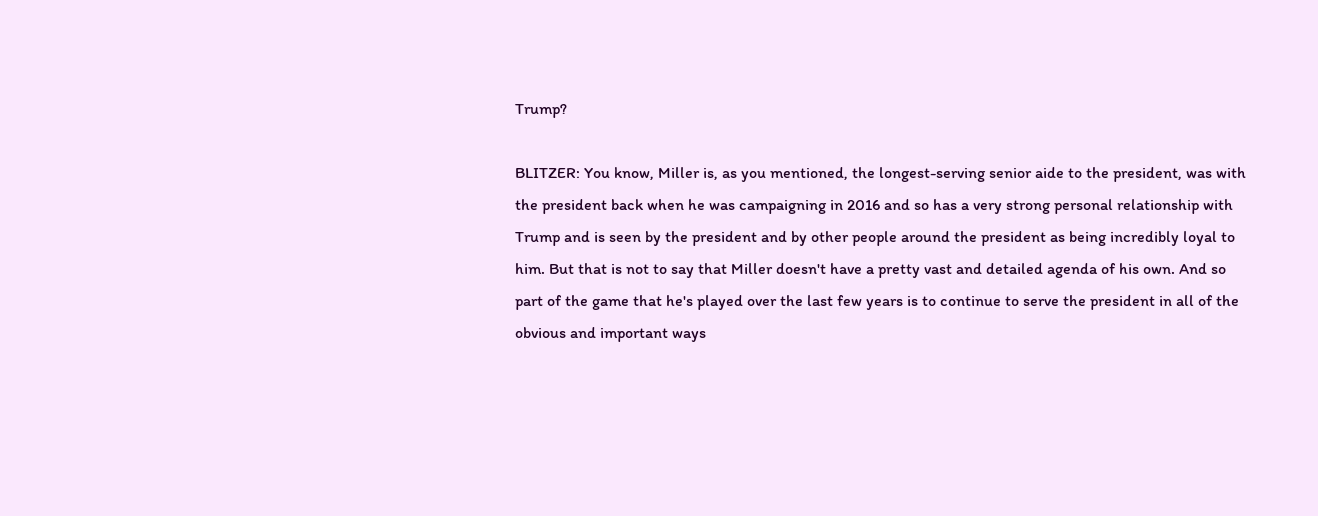Trump?

BLITZER: You know, Miller is, as you mentioned, the longest-serving senior aide to the president, was with the president back when he was campaigning in 2016 and so has a very strong personal relationship with Trump and is seen by the president and by other people around the president as being incredibly loyal to him. But that is not to say that Miller doesn't have a pretty vast and detailed agenda of his own. And so part of the game that he's played over the last few years is to continue to serve the president in all of the obvious and important ways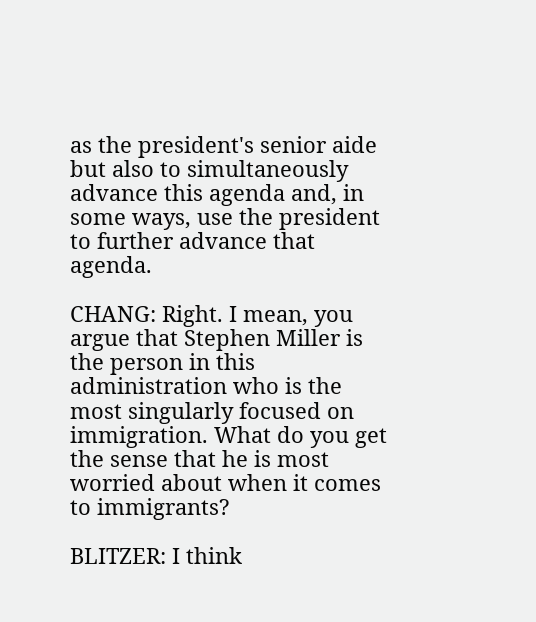as the president's senior aide but also to simultaneously advance this agenda and, in some ways, use the president to further advance that agenda.

CHANG: Right. I mean, you argue that Stephen Miller is the person in this administration who is the most singularly focused on immigration. What do you get the sense that he is most worried about when it comes to immigrants?

BLITZER: I think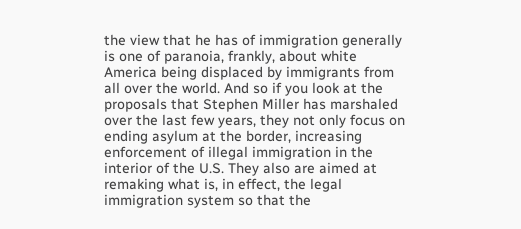the view that he has of immigration generally is one of paranoia, frankly, about white America being displaced by immigrants from all over the world. And so if you look at the proposals that Stephen Miller has marshaled over the last few years, they not only focus on ending asylum at the border, increasing enforcement of illegal immigration in the interior of the U.S. They also are aimed at remaking what is, in effect, the legal immigration system so that the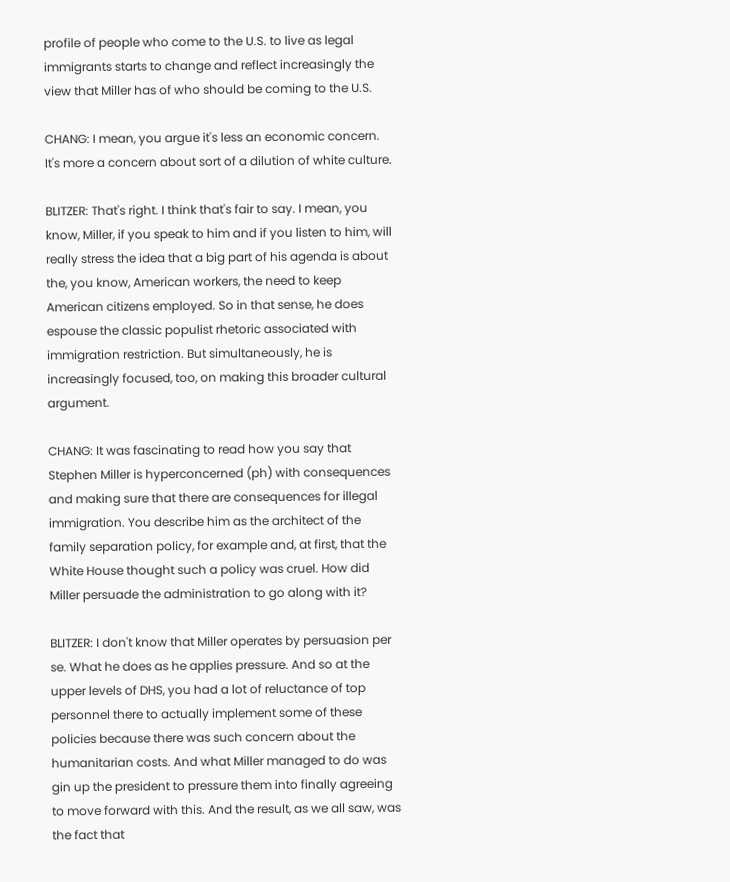profile of people who come to the U.S. to live as legal immigrants starts to change and reflect increasingly the view that Miller has of who should be coming to the U.S.

CHANG: I mean, you argue it's less an economic concern. It's more a concern about sort of a dilution of white culture.

BLITZER: That's right. I think that's fair to say. I mean, you know, Miller, if you speak to him and if you listen to him, will really stress the idea that a big part of his agenda is about the, you know, American workers, the need to keep American citizens employed. So in that sense, he does espouse the classic populist rhetoric associated with immigration restriction. But simultaneously, he is increasingly focused, too, on making this broader cultural argument.

CHANG: It was fascinating to read how you say that Stephen Miller is hyperconcerned (ph) with consequences and making sure that there are consequences for illegal immigration. You describe him as the architect of the family separation policy, for example and, at first, that the White House thought such a policy was cruel. How did Miller persuade the administration to go along with it?

BLITZER: I don't know that Miller operates by persuasion per se. What he does as he applies pressure. And so at the upper levels of DHS, you had a lot of reluctance of top personnel there to actually implement some of these policies because there was such concern about the humanitarian costs. And what Miller managed to do was gin up the president to pressure them into finally agreeing to move forward with this. And the result, as we all saw, was the fact that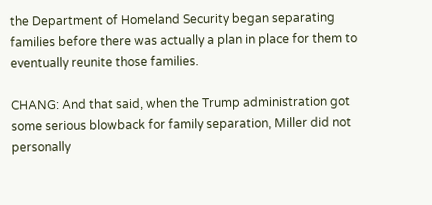the Department of Homeland Security began separating families before there was actually a plan in place for them to eventually reunite those families.

CHANG: And that said, when the Trump administration got some serious blowback for family separation, Miller did not personally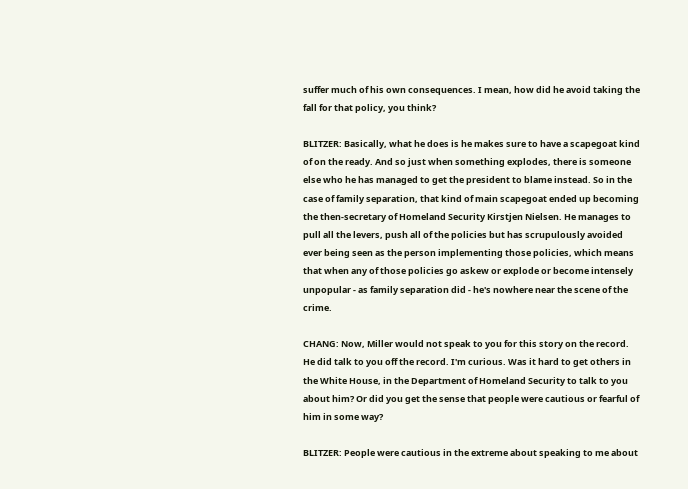suffer much of his own consequences. I mean, how did he avoid taking the fall for that policy, you think?

BLITZER: Basically, what he does is he makes sure to have a scapegoat kind of on the ready. And so just when something explodes, there is someone else who he has managed to get the president to blame instead. So in the case of family separation, that kind of main scapegoat ended up becoming the then-secretary of Homeland Security Kirstjen Nielsen. He manages to pull all the levers, push all of the policies but has scrupulously avoided ever being seen as the person implementing those policies, which means that when any of those policies go askew or explode or become intensely unpopular - as family separation did - he's nowhere near the scene of the crime.

CHANG: Now, Miller would not speak to you for this story on the record. He did talk to you off the record. I'm curious. Was it hard to get others in the White House, in the Department of Homeland Security to talk to you about him? Or did you get the sense that people were cautious or fearful of him in some way?

BLITZER: People were cautious in the extreme about speaking to me about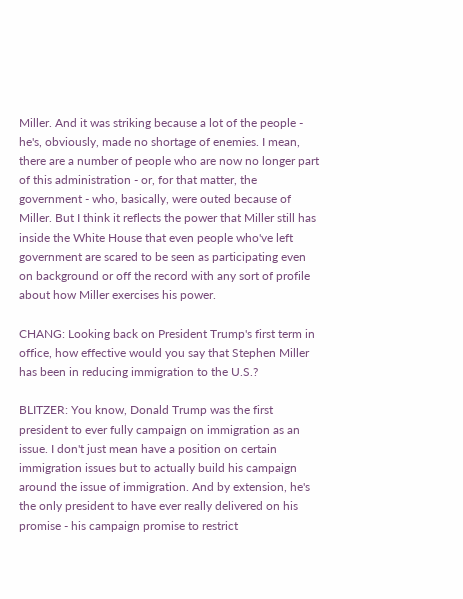Miller. And it was striking because a lot of the people - he's, obviously, made no shortage of enemies. I mean, there are a number of people who are now no longer part of this administration - or, for that matter, the government - who, basically, were outed because of Miller. But I think it reflects the power that Miller still has inside the White House that even people who've left government are scared to be seen as participating even on background or off the record with any sort of profile about how Miller exercises his power.

CHANG: Looking back on President Trump's first term in office, how effective would you say that Stephen Miller has been in reducing immigration to the U.S.?

BLITZER: You know, Donald Trump was the first president to ever fully campaign on immigration as an issue. I don't just mean have a position on certain immigration issues but to actually build his campaign around the issue of immigration. And by extension, he's the only president to have ever really delivered on his promise - his campaign promise to restrict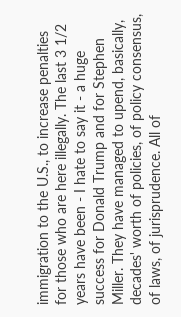immigration to the U.S., to increase penalties for those who are here illegally. The last 3 1/2 years have been - I hate to say it - a huge success for Donald Trump and for Stephen Miller. They have managed to upend, basically, decades' worth of policies, of policy consensus, of laws, of jurisprudence. All of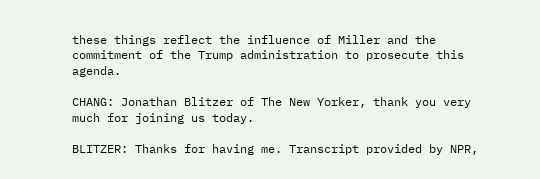these things reflect the influence of Miller and the commitment of the Trump administration to prosecute this agenda.

CHANG: Jonathan Blitzer of The New Yorker, thank you very much for joining us today.

BLITZER: Thanks for having me. Transcript provided by NPR,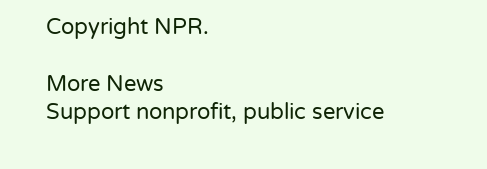Copyright NPR.

More News
Support nonprofit, public service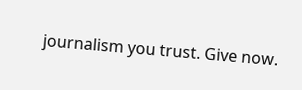journalism you trust. Give now.